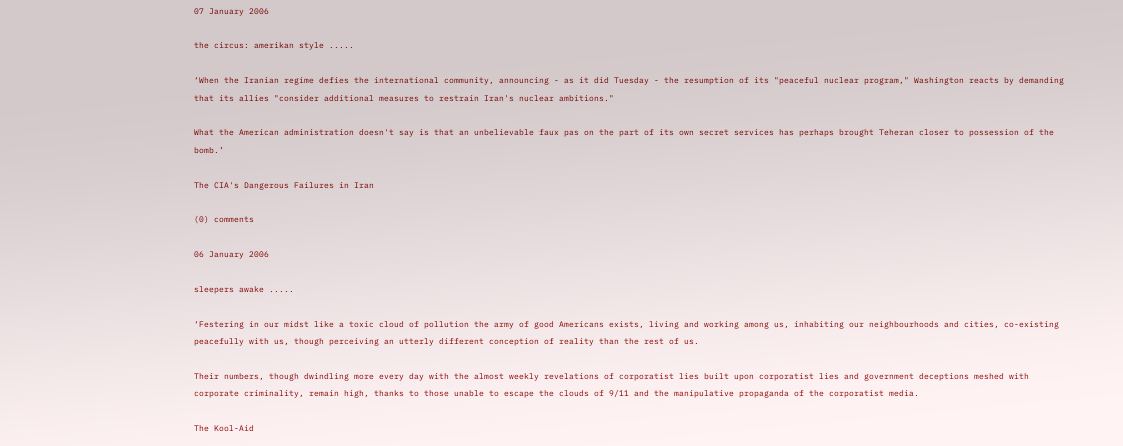07 January 2006

the circus: amerikan style .....

‘When the Iranian regime defies the international community, announcing - as it did Tuesday - the resumption of its "peaceful nuclear program," Washington reacts by demanding that its allies "consider additional measures to restrain Iran's nuclear ambitions."

What the American administration doesn't say is that an unbelievable faux pas on the part of its own secret services has perhaps brought Teheran closer to possession of the bomb.’

The CIA's Dangerous Failures in Iran

(0) comments

06 January 2006

sleepers awake .....

‘Festering in our midst like a toxic cloud of pollution the army of good Americans exists, living and working among us, inhabiting our neighbourhoods and cities, co-existing peacefully with us, though perceiving an utterly different conception of reality than the rest of us.

Their numbers, though dwindling more every day with the almost weekly revelations of corporatist lies built upon corporatist lies and government deceptions meshed with corporate criminality, remain high, thanks to those unable to escape the clouds of 9/11 and the manipulative propaganda of the corporatist media.

The Kool-Aid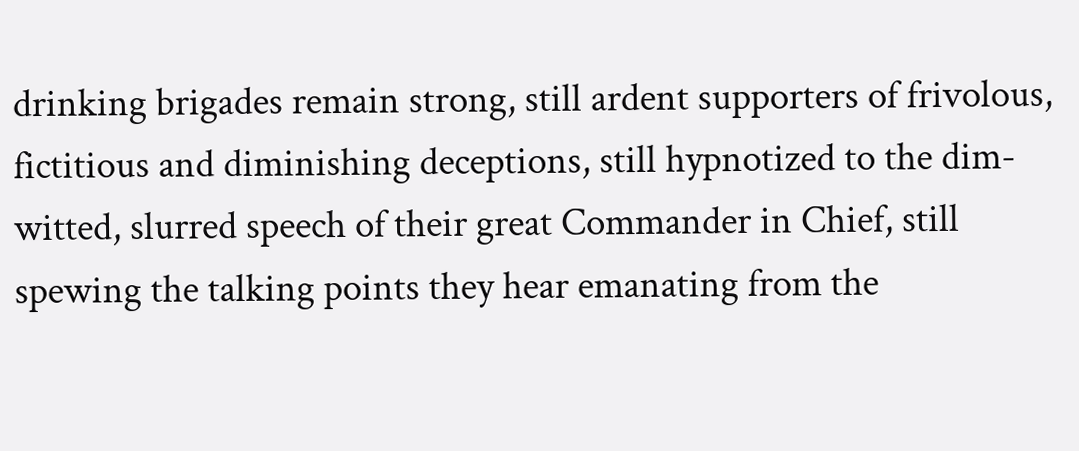drinking brigades remain strong, still ardent supporters of frivolous, fictitious and diminishing deceptions, still hypnotized to the dim-witted, slurred speech of their great Commander in Chief, still spewing the talking points they hear emanating from the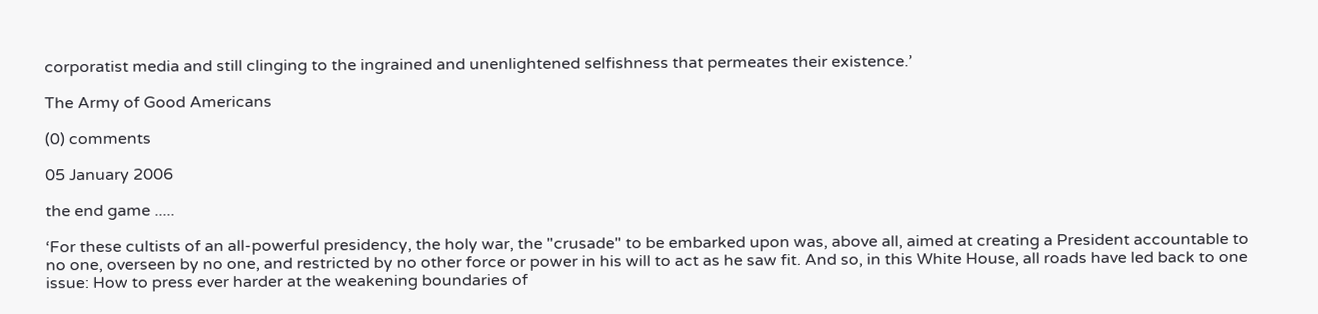corporatist media and still clinging to the ingrained and unenlightened selfishness that permeates their existence.’

The Army of Good Americans

(0) comments

05 January 2006

the end game .....

‘For these cultists of an all-powerful presidency, the holy war, the "crusade" to be embarked upon was, above all, aimed at creating a President accountable to no one, overseen by no one, and restricted by no other force or power in his will to act as he saw fit. And so, in this White House, all roads have led back to one issue: How to press ever harder at the weakening boundaries of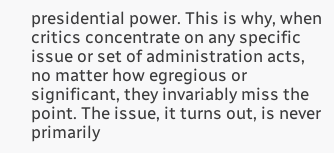presidential power. This is why, when critics concentrate on any specific issue or set of administration acts, no matter how egregious or significant, they invariably miss the point. The issue, it turns out, is never primarily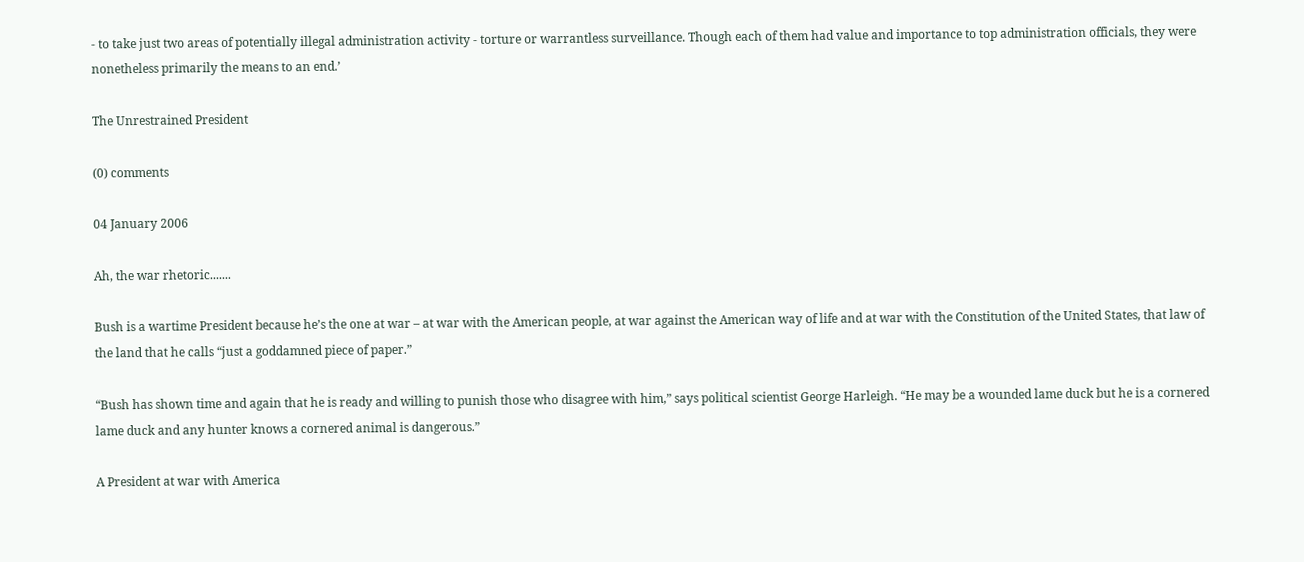- to take just two areas of potentially illegal administration activity - torture or warrantless surveillance. Though each of them had value and importance to top administration officials, they were nonetheless primarily the means to an end.’

The Unrestrained President

(0) comments

04 January 2006

Ah, the war rhetoric.......

Bush is a wartime President because he’s the one at war – at war with the American people, at war against the American way of life and at war with the Constitution of the United States, that law of the land that he calls “just a goddamned piece of paper.”

“Bush has shown time and again that he is ready and willing to punish those who disagree with him,” says political scientist George Harleigh. “He may be a wounded lame duck but he is a cornered lame duck and any hunter knows a cornered animal is dangerous.”

A President at war with America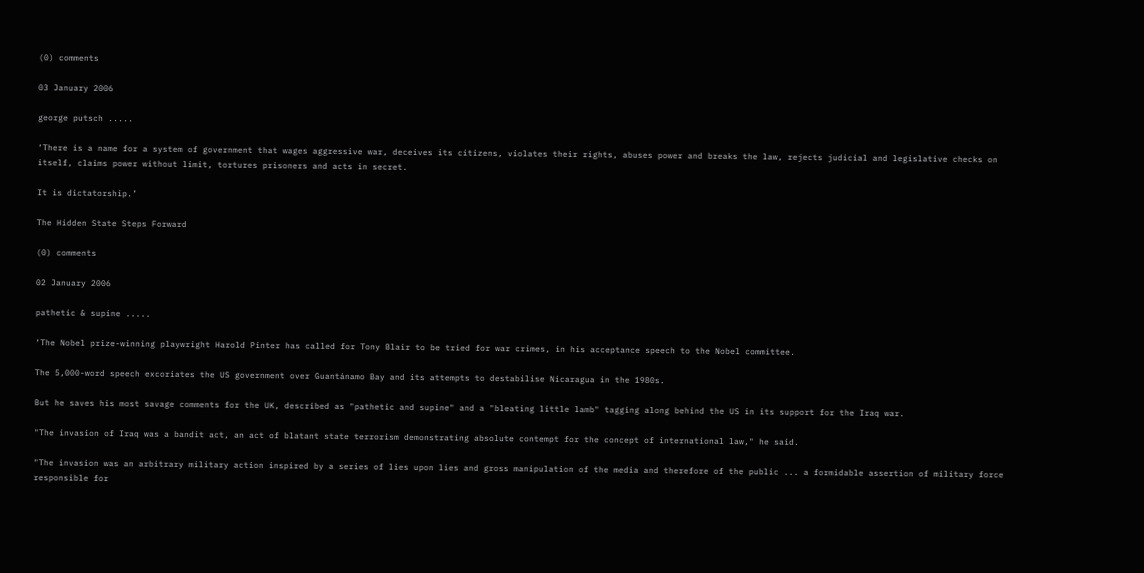(0) comments

03 January 2006

george putsch .....

‘There is a name for a system of government that wages aggressive war, deceives its citizens, violates their rights, abuses power and breaks the law, rejects judicial and legislative checks on itself, claims power without limit, tortures prisoners and acts in secret.

It is dictatorship.’

The Hidden State Steps Forward

(0) comments

02 January 2006

pathetic & supine .....

‘The Nobel prize-winning playwright Harold Pinter has called for Tony Blair to be tried for war crimes, in his acceptance speech to the Nobel committee.

The 5,000-word speech excoriates the US government over Guantánamo Bay and its attempts to destabilise Nicaragua in the 1980s.

But he saves his most savage comments for the UK, described as "pathetic and supine" and a "bleating little lamb" tagging along behind the US in its support for the Iraq war.

"The invasion of Iraq was a bandit act, an act of blatant state terrorism demonstrating absolute contempt for the concept of international law," he said.

"The invasion was an arbitrary military action inspired by a series of lies upon lies and gross manipulation of the media and therefore of the public ... a formidable assertion of military force responsible for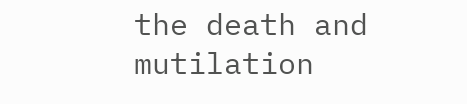the death and mutilation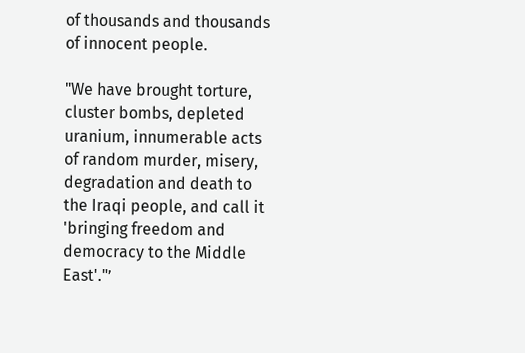of thousands and thousands of innocent people.

"We have brought torture, cluster bombs, depleted uranium, innumerable acts of random murder, misery, degradation and death to the Iraqi people, and call it 'bringing freedom and democracy to the Middle East'."’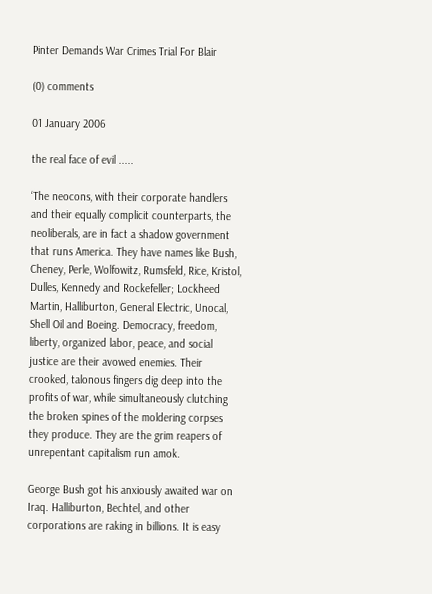Pinter Demands War Crimes Trial For Blair

(0) comments

01 January 2006

the real face of evil .....

‘The neocons, with their corporate handlers and their equally complicit counterparts, the neoliberals, are in fact a shadow government that runs America. They have names like Bush, Cheney, Perle, Wolfowitz, Rumsfeld, Rice, Kristol, Dulles, Kennedy and Rockefeller; Lockheed Martin, Halliburton, General Electric, Unocal, Shell Oil and Boeing. Democracy, freedom, liberty, organized labor, peace, and social justice are their avowed enemies. Their crooked, talonous fingers dig deep into the profits of war, while simultaneously clutching the broken spines of the moldering corpses they produce. They are the grim reapers of unrepentant capitalism run amok.

George Bush got his anxiously awaited war on Iraq. Halliburton, Bechtel, and other corporations are raking in billions. It is easy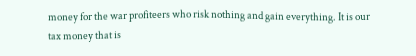money for the war profiteers who risk nothing and gain everything. It is our tax money that is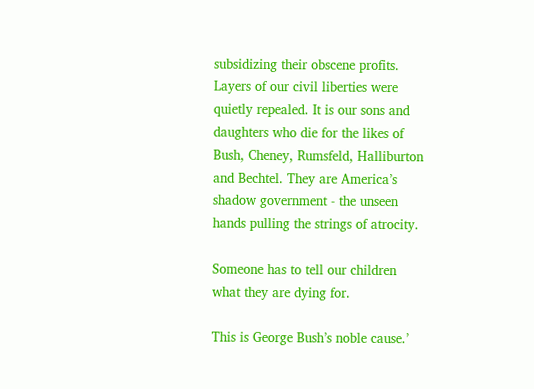subsidizing their obscene profits. Layers of our civil liberties were quietly repealed. It is our sons and daughters who die for the likes of Bush, Cheney, Rumsfeld, Halliburton and Bechtel. They are America’s shadow government - the unseen hands pulling the strings of atrocity.

Someone has to tell our children what they are dying for.

This is George Bush’s noble cause.’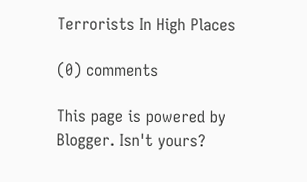Terrorists In High Places

(0) comments

This page is powered by Blogger. Isn't yours?